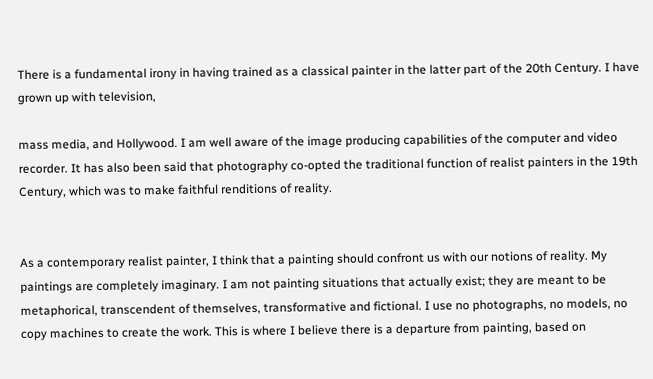There is a fundamental irony in having trained as a classical painter in the latter part of the 20th Century. I have grown up with television,

mass media, and Hollywood. I am well aware of the image producing capabilities of the computer and video recorder. It has also been said that photography co-opted the traditional function of realist painters in the 19th Century, which was to make faithful renditions of reality.


As a contemporary realist painter, I think that a painting should confront us with our notions of reality. My paintings are completely imaginary. I am not painting situations that actually exist; they are meant to be metaphorical, transcendent of themselves, transformative and fictional. I use no photographs, no models, no copy machines to create the work. This is where I believe there is a departure from painting, based on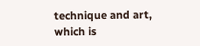technique and art, which is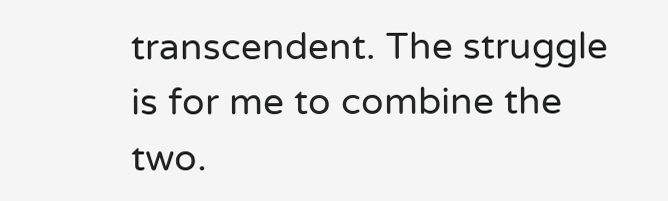transcendent. The struggle is for me to combine the two.